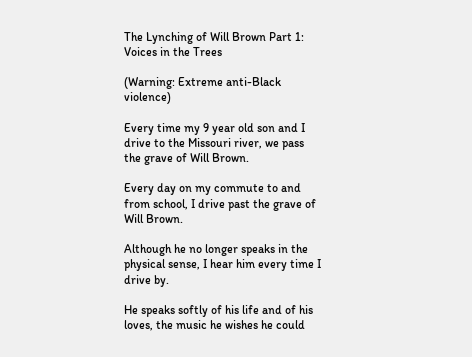The Lynching of Will Brown Part 1: Voices in the Trees

(Warning: Extreme anti-Black violence)

Every time my 9 year old son and I drive to the Missouri river, we pass the grave of Will Brown.

Every day on my commute to and from school, I drive past the grave of Will Brown.

Although he no longer speaks in the physical sense, I hear him every time I drive by.

He speaks softly of his life and of his loves, the music he wishes he could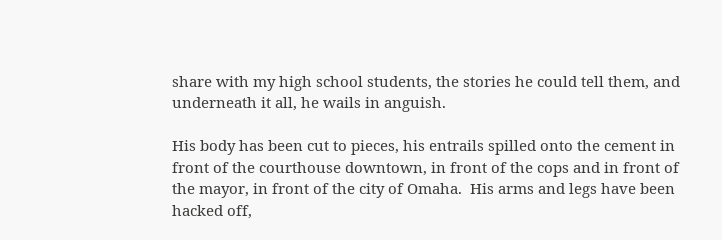share with my high school students, the stories he could tell them, and underneath it all, he wails in anguish.

His body has been cut to pieces, his entrails spilled onto the cement in front of the courthouse downtown, in front of the cops and in front of the mayor, in front of the city of Omaha.  His arms and legs have been hacked off,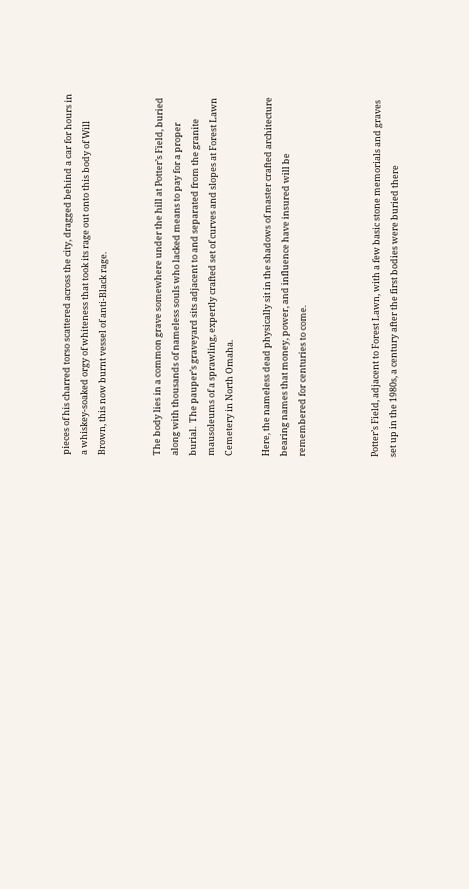pieces of his charred torso scattered across the city, dragged behind a car for hours in a whiskey-soaked orgy of whiteness that took its rage out onto this body of Will Brown, this now burnt vessel of anti-Black rage.


The body lies in a common grave somewhere under the hill at Potter’s Field, buried along with thousands of nameless souls who lacked means to pay for a proper burial.  The pauper’s graveyard sits adjacent to and separated from the granite mausoleums of a sprawling, expertly crafted set of curves and slopes at Forest Lawn Cemetery in North Omaha.

Here, the nameless dead physically sit in the shadows of master crafted architecture bearing names that money, power, and influence have insured will be remembered for centuries to come.



Potter’s Field, adjacent to Forest Lawn, with a few basic stone memorials and graves set up in the 1980s, a century after the first bodies were buried there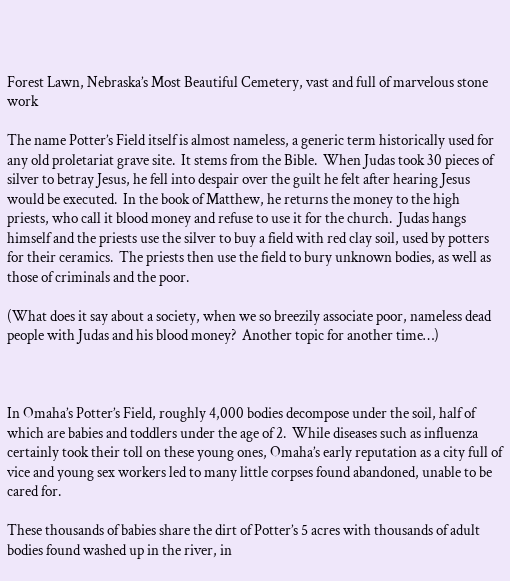Forest Lawn, Nebraska’s Most Beautiful Cemetery, vast and full of marvelous stone work

The name Potter’s Field itself is almost nameless, a generic term historically used for any old proletariat grave site.  It stems from the Bible.  When Judas took 30 pieces of silver to betray Jesus, he fell into despair over the guilt he felt after hearing Jesus would be executed.  In the book of Matthew, he returns the money to the high priests, who call it blood money and refuse to use it for the church.  Judas hangs himself and the priests use the silver to buy a field with red clay soil, used by potters for their ceramics.  The priests then use the field to bury unknown bodies, as well as those of criminals and the poor.

(What does it say about a society, when we so breezily associate poor, nameless dead people with Judas and his blood money?  Another topic for another time…)



In Omaha’s Potter’s Field, roughly 4,000 bodies decompose under the soil, half of which are babies and toddlers under the age of 2.  While diseases such as influenza certainly took their toll on these young ones, Omaha’s early reputation as a city full of vice and young sex workers led to many little corpses found abandoned, unable to be cared for.

These thousands of babies share the dirt of Potter’s 5 acres with thousands of adult bodies found washed up in the river, in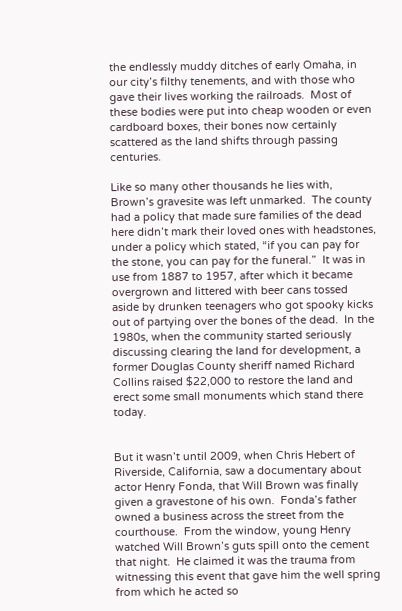the endlessly muddy ditches of early Omaha, in our city’s filthy tenements, and with those who gave their lives working the railroads.  Most of these bodies were put into cheap wooden or even cardboard boxes, their bones now certainly scattered as the land shifts through passing centuries.

Like so many other thousands he lies with, Brown’s gravesite was left unmarked.  The county had a policy that made sure families of the dead here didn’t mark their loved ones with headstones, under a policy which stated, “if you can pay for the stone, you can pay for the funeral.”  It was in use from 1887 to 1957, after which it became overgrown and littered with beer cans tossed aside by drunken teenagers who got spooky kicks out of partying over the bones of the dead.  In the 1980s, when the community started seriously discussing clearing the land for development, a former Douglas County sheriff named Richard Collins raised $22,000 to restore the land and erect some small monuments which stand there today.


But it wasn’t until 2009, when Chris Hebert of Riverside, California, saw a documentary about actor Henry Fonda, that Will Brown was finally given a gravestone of his own.  Fonda’s father owned a business across the street from the courthouse.  From the window, young Henry watched Will Brown’s guts spill onto the cement that night.  He claimed it was the trauma from witnessing this event that gave him the well spring from which he acted so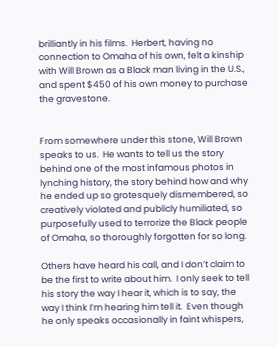brilliantly in his films.  Herbert, having no connection to Omaha of his own, felt a kinship with Will Brown as a Black man living in the U.S., and spent $450 of his own money to purchase the gravestone.


From somewhere under this stone, Will Brown speaks to us.  He wants to tell us the story behind one of the most infamous photos in lynching history, the story behind how and why he ended up so grotesquely dismembered, so creatively violated and publicly humiliated, so purposefully used to terrorize the Black people of Omaha, so thoroughly forgotten for so long.

Others have heard his call, and I don’t claim to be the first to write about him.  I only seek to tell his story the way I hear it, which is to say, the way I think I’m hearing him tell it.  Even though he only speaks occasionally in faint whispers,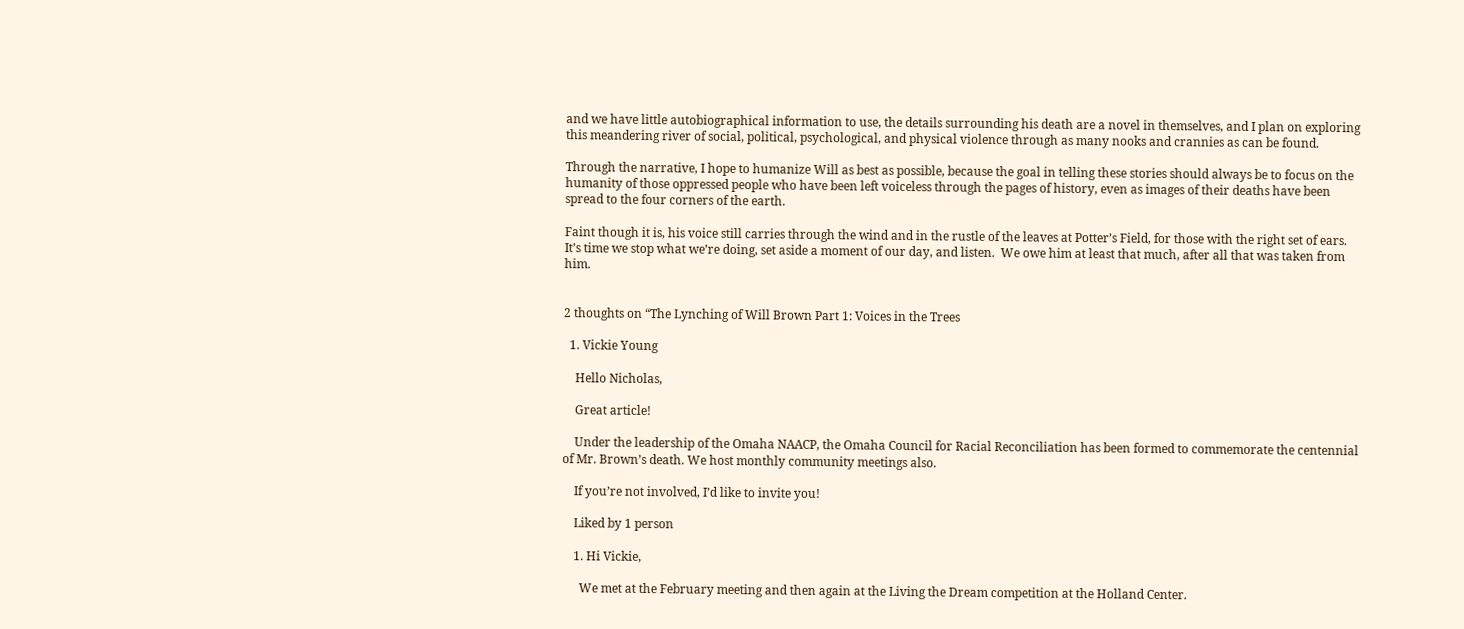and we have little autobiographical information to use, the details surrounding his death are a novel in themselves, and I plan on exploring this meandering river of social, political, psychological, and physical violence through as many nooks and crannies as can be found.

Through the narrative, I hope to humanize Will as best as possible, because the goal in telling these stories should always be to focus on the humanity of those oppressed people who have been left voiceless through the pages of history, even as images of their deaths have been spread to the four corners of the earth.

Faint though it is, his voice still carries through the wind and in the rustle of the leaves at Potter’s Field, for those with the right set of ears.  It’s time we stop what we’re doing, set aside a moment of our day, and listen.  We owe him at least that much, after all that was taken from him.


2 thoughts on “The Lynching of Will Brown Part 1: Voices in the Trees

  1. Vickie Young

    Hello Nicholas,

    Great article!

    Under the leadership of the Omaha NAACP, the Omaha Council for Racial Reconciliation has been formed to commemorate the centennial of Mr. Brown’s death. We host monthly community meetings also.

    If you’re not involved, I’d like to invite you!

    Liked by 1 person

    1. Hi Vickie,

      We met at the February meeting and then again at the Living the Dream competition at the Holland Center.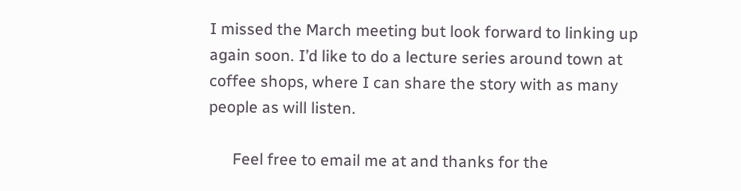I missed the March meeting but look forward to linking up again soon. I’d like to do a lecture series around town at coffee shops, where I can share the story with as many people as will listen.

      Feel free to email me at and thanks for the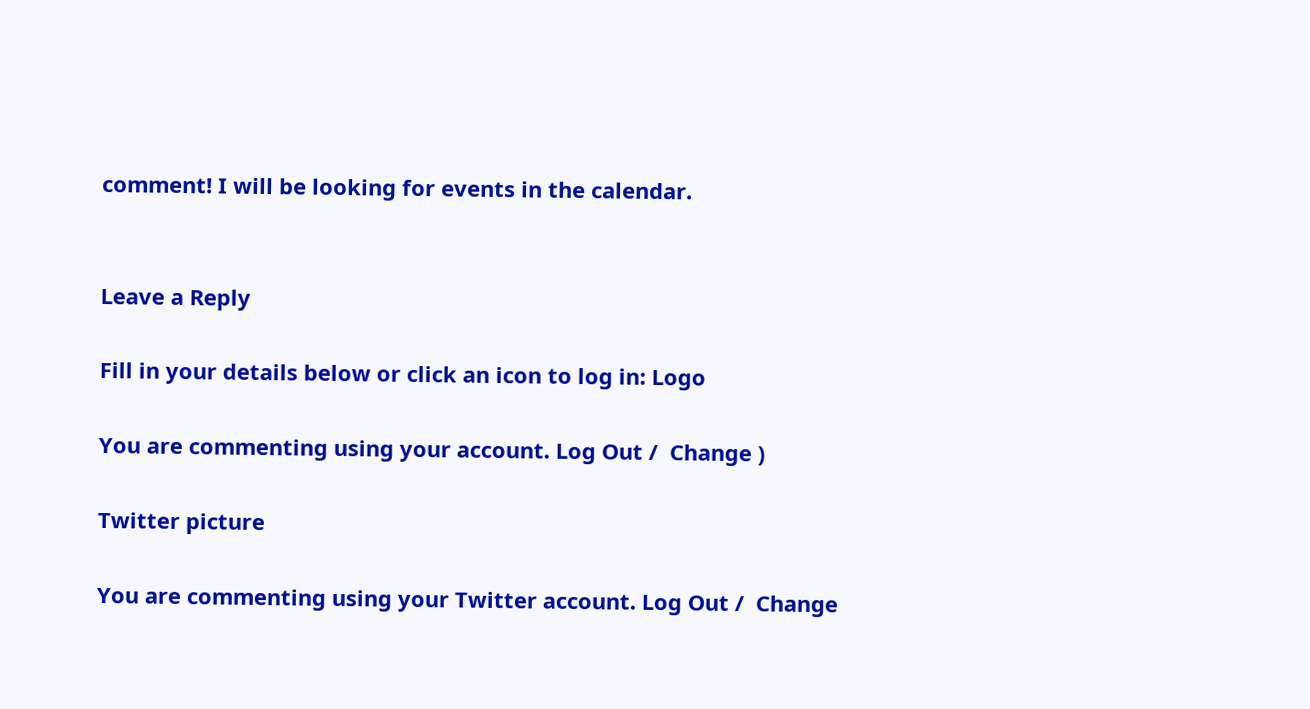comment! I will be looking for events in the calendar.


Leave a Reply

Fill in your details below or click an icon to log in: Logo

You are commenting using your account. Log Out /  Change )

Twitter picture

You are commenting using your Twitter account. Log Out /  Change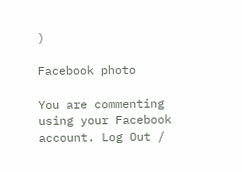)

Facebook photo

You are commenting using your Facebook account. Log Out /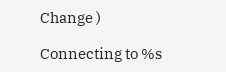Change )

Connecting to %s